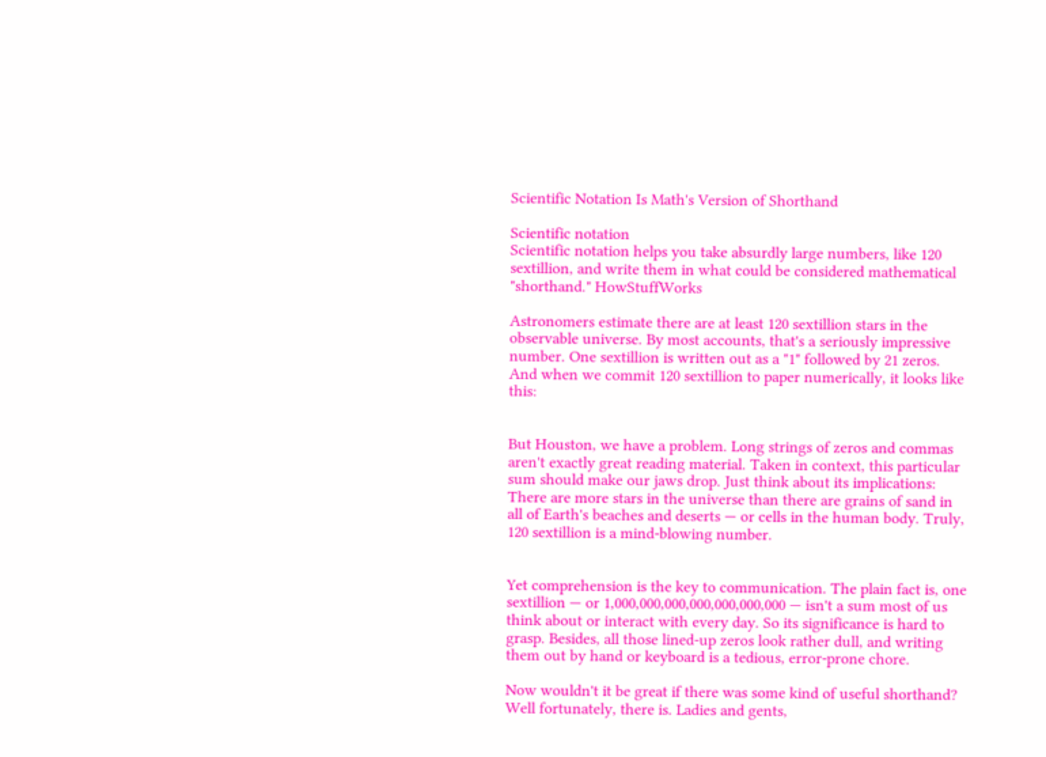Scientific Notation Is Math's Version of Shorthand

Scientific notation
Scientific notation helps you take absurdly large numbers, like 120 sextillion, and write them in what could be considered mathematical "shorthand." HowStuffWorks

Astronomers estimate there are at least 120 sextillion stars in the observable universe. By most accounts, that's a seriously impressive number. One sextillion is written out as a "1" followed by 21 zeros. And when we commit 120 sextillion to paper numerically, it looks like this:


But Houston, we have a problem. Long strings of zeros and commas aren't exactly great reading material. Taken in context, this particular sum should make our jaws drop. Just think about its implications: There are more stars in the universe than there are grains of sand in all of Earth's beaches and deserts — or cells in the human body. Truly, 120 sextillion is a mind-blowing number.


Yet comprehension is the key to communication. The plain fact is, one sextillion — or 1,000,000,000,000,000,000,000 — isn't a sum most of us think about or interact with every day. So its significance is hard to grasp. Besides, all those lined-up zeros look rather dull, and writing them out by hand or keyboard is a tedious, error-prone chore.

Now wouldn't it be great if there was some kind of useful shorthand? Well fortunately, there is. Ladies and gents,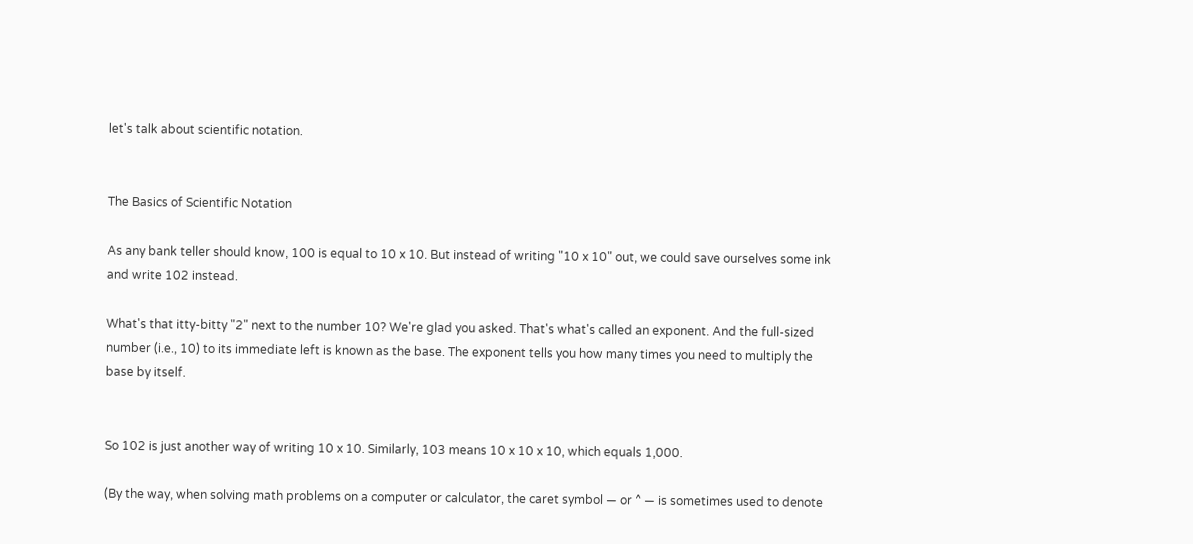let's talk about scientific notation.


The Basics of Scientific Notation

As any bank teller should know, 100 is equal to 10 x 10. But instead of writing "10 x 10" out, we could save ourselves some ink and write 102 instead.

What's that itty-bitty "2" next to the number 10? We're glad you asked. That's what's called an exponent. And the full-sized number (i.e., 10) to its immediate left is known as the base. The exponent tells you how many times you need to multiply the base by itself.


So 102 is just another way of writing 10 x 10. Similarly, 103 means 10 x 10 x 10, which equals 1,000.

(By the way, when solving math problems on a computer or calculator, the caret symbol — or ^ — is sometimes used to denote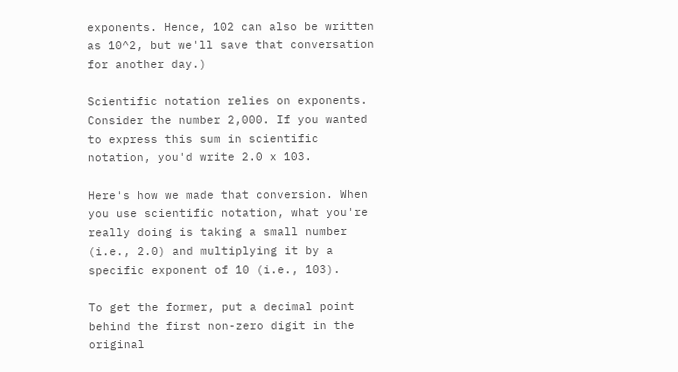exponents. Hence, 102 can also be written as 10^2, but we'll save that conversation for another day.)

Scientific notation relies on exponents. Consider the number 2,000. If you wanted to express this sum in scientific notation, you'd write 2.0 x 103.

Here's how we made that conversion. When you use scientific notation, what you're really doing is taking a small number (i.e., 2.0) and multiplying it by a specific exponent of 10 (i.e., 103).

To get the former, put a decimal point behind the first non-zero digit in the original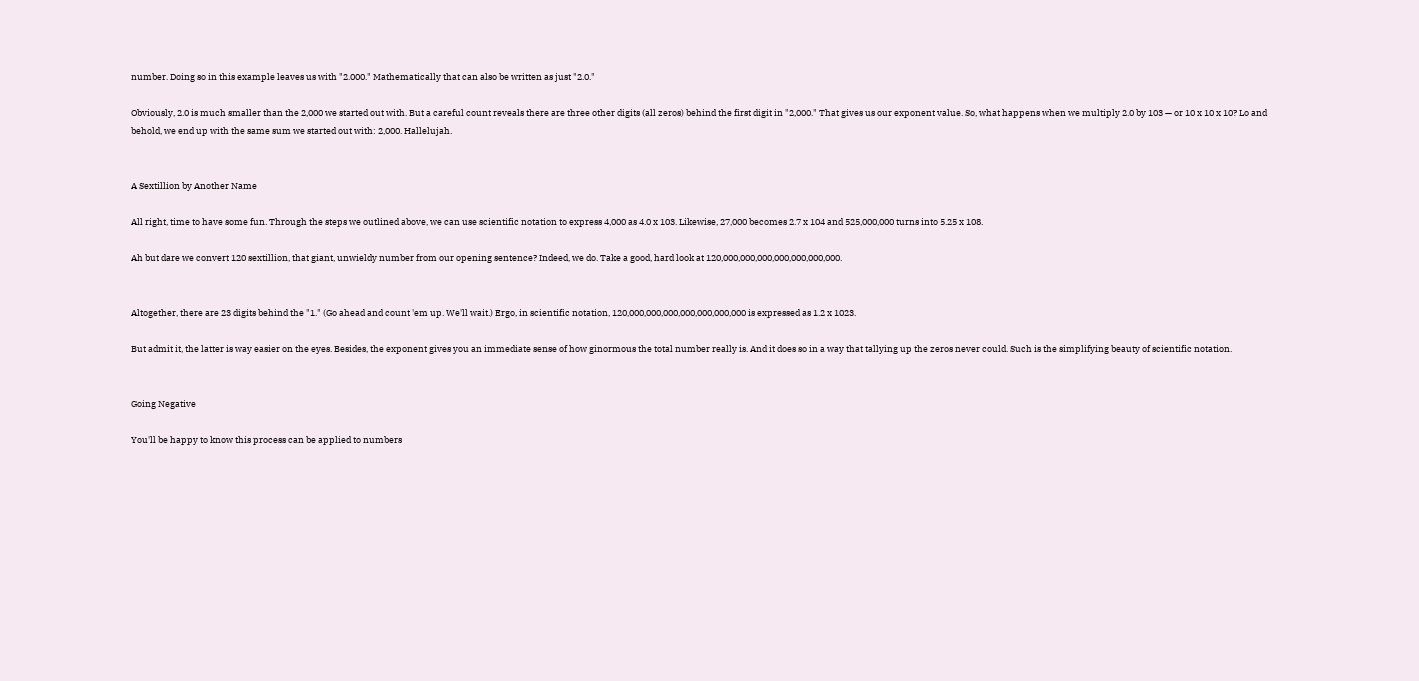number. Doing so in this example leaves us with "2.000." Mathematically that can also be written as just "2.0."

Obviously, 2.0 is much smaller than the 2,000 we started out with. But a careful count reveals there are three other digits (all zeros) behind the first digit in "2,000." That gives us our exponent value. So, what happens when we multiply 2.0 by 103 — or 10 x 10 x 10? Lo and behold, we end up with the same sum we started out with: 2,000. Hallelujah.


A Sextillion by Another Name

All right, time to have some fun. Through the steps we outlined above, we can use scientific notation to express 4,000 as 4.0 x 103. Likewise, 27,000 becomes 2.7 x 104 and 525,000,000 turns into 5.25 x 108.

Ah but dare we convert 120 sextillion, that giant, unwieldy number from our opening sentence? Indeed, we do. Take a good, hard look at 120,000,000,000,000,000,000,000.


Altogether, there are 23 digits behind the "1." (Go ahead and count 'em up. We'll wait.) Ergo, in scientific notation, 120,000,000,000,000,000,000,000 is expressed as 1.2 x 1023.

But admit it, the latter is way easier on the eyes. Besides, the exponent gives you an immediate sense of how ginormous the total number really is. And it does so in a way that tallying up the zeros never could. Such is the simplifying beauty of scientific notation.


Going Negative

You'll be happy to know this process can be applied to numbers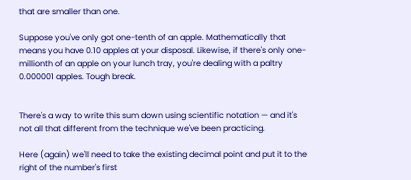that are smaller than one.

Suppose you've only got one-tenth of an apple. Mathematically that means you have 0.10 apples at your disposal. Likewise, if there's only one-millionth of an apple on your lunch tray, you're dealing with a paltry 0.000001 apples. Tough break.


There's a way to write this sum down using scientific notation — and it's not all that different from the technique we've been practicing.

Here (again) we'll need to take the existing decimal point and put it to the right of the number's first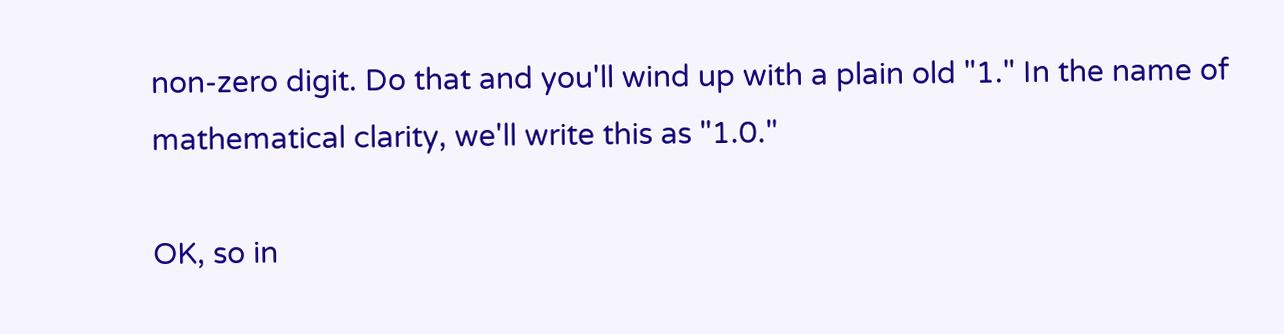non-zero digit. Do that and you'll wind up with a plain old "1." In the name of mathematical clarity, we'll write this as "1.0."

OK, so in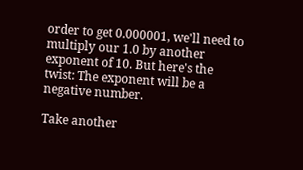order to get 0.000001, we'll need to multiply our 1.0 by another exponent of 10. But here's the twist: The exponent will be a negative number.

Take another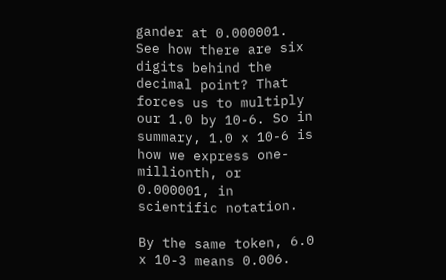gander at 0.000001. See how there are six digits behind the decimal point? That forces us to multiply our 1.0 by 10-6. So in summary, 1.0 x 10-6 is how we express one-millionth, or 0.000001, in scientific notation.

By the same token, 6.0 x 10-3 means 0.006.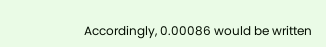Accordingly, 0.00086 would be written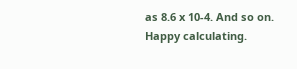as 8.6 x 10-4. And so on. Happy calculating.